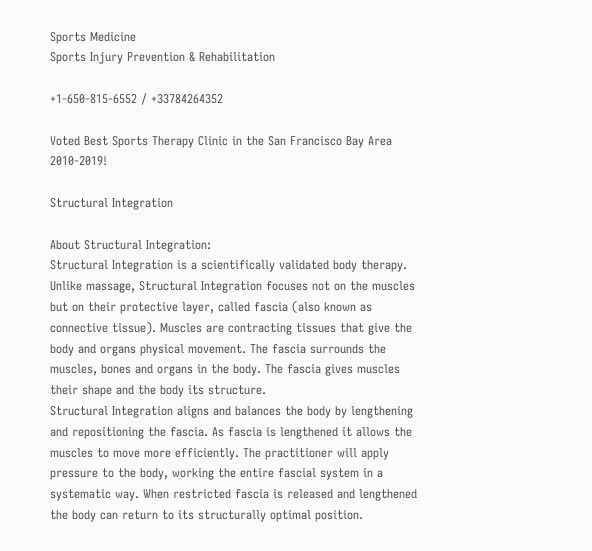Sports Medicine
Sports Injury Prevention & Rehabilitation

+1-650-815-6552 / +33784264352

Voted Best Sports Therapy Clinic in the San Francisco Bay Area 2010-2019!

Structural Integration

About Structural Integration:
Structural Integration is a scientifically validated body therapy. Unlike massage, Structural Integration focuses not on the muscles but on their protective layer, called fascia (also known as connective tissue). Muscles are contracting tissues that give the body and organs physical movement. The fascia surrounds the muscles, bones and organs in the body. The fascia gives muscles their shape and the body its structure.
Structural Integration aligns and balances the body by lengthening and repositioning the fascia. As fascia is lengthened it allows the muscles to move more efficiently. The practitioner will apply pressure to the body, working the entire fascial system in a systematic way. When restricted fascia is released and lengthened the body can return to its structurally optimal position.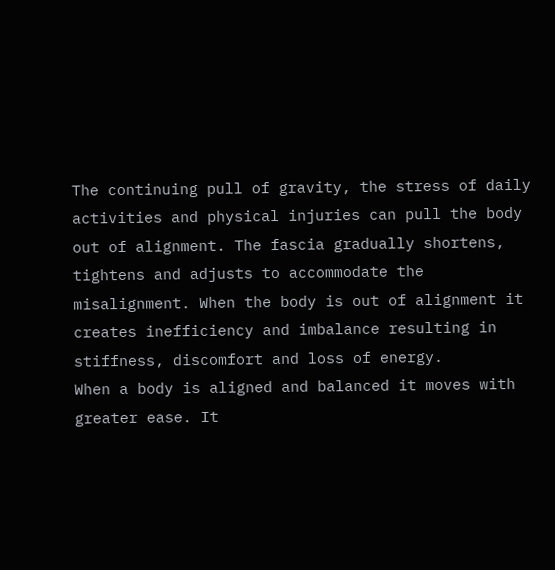The continuing pull of gravity, the stress of daily activities and physical injuries can pull the body out of alignment. The fascia gradually shortens, tightens and adjusts to accommodate the misalignment. When the body is out of alignment it creates inefficiency and imbalance resulting in stiffness, discomfort and loss of energy.
When a body is aligned and balanced it moves with greater ease. It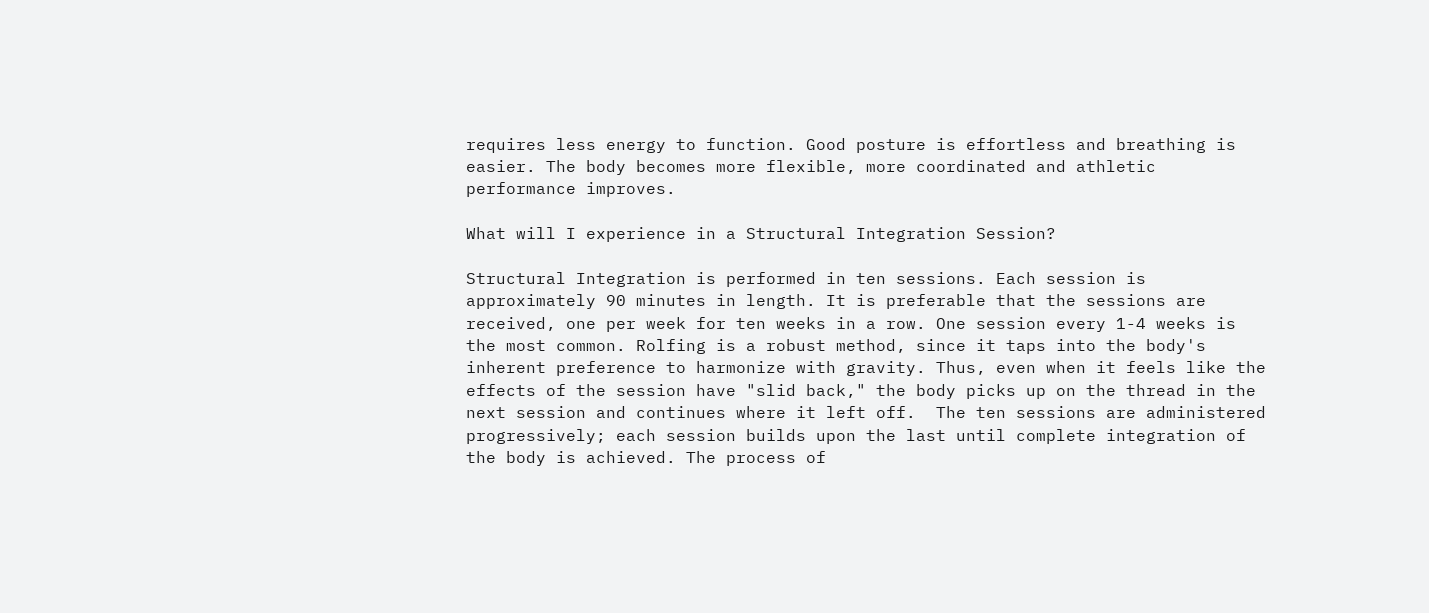requires less energy to function. Good posture is effortless and breathing is easier. The body becomes more flexible, more coordinated and athletic performance improves.

What will I experience in a Structural Integration Session?

Structural Integration is performed in ten sessions. Each session is approximately 90 minutes in length. It is preferable that the sessions are received, one per week for ten weeks in a row. One session every 1-4 weeks is the most common. Rolfing is a robust method, since it taps into the body's inherent preference to harmonize with gravity. Thus, even when it feels like the effects of the session have "slid back," the body picks up on the thread in the next session and continues where it left off.  The ten sessions are administered progressively; each session builds upon the last until complete integration of the body is achieved. The process of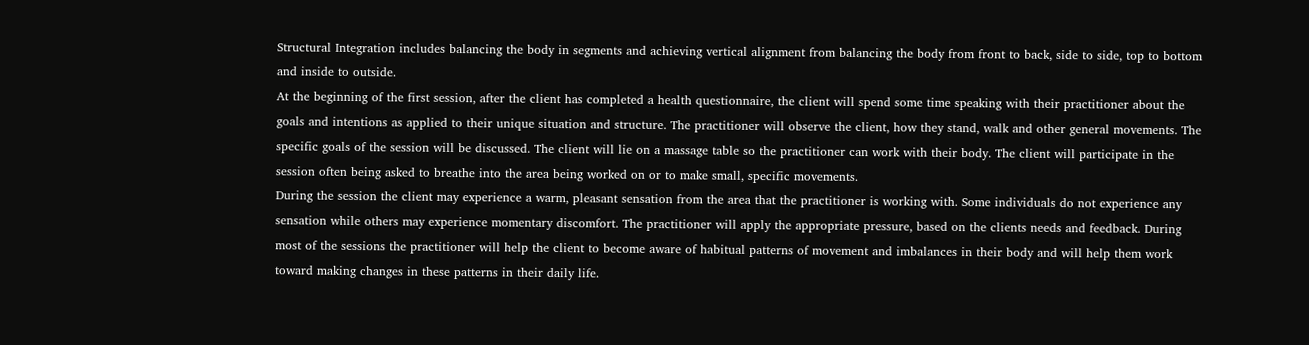Structural Integration includes balancing the body in segments and achieving vertical alignment from balancing the body from front to back, side to side, top to bottom and inside to outside.
At the beginning of the first session, after the client has completed a health questionnaire, the client will spend some time speaking with their practitioner about the goals and intentions as applied to their unique situation and structure. The practitioner will observe the client, how they stand, walk and other general movements. The specific goals of the session will be discussed. The client will lie on a massage table so the practitioner can work with their body. The client will participate in the session often being asked to breathe into the area being worked on or to make small, specific movements.
During the session the client may experience a warm, pleasant sensation from the area that the practitioner is working with. Some individuals do not experience any sensation while others may experience momentary discomfort. The practitioner will apply the appropriate pressure, based on the clients needs and feedback. During most of the sessions the practitioner will help the client to become aware of habitual patterns of movement and imbalances in their body and will help them work toward making changes in these patterns in their daily life.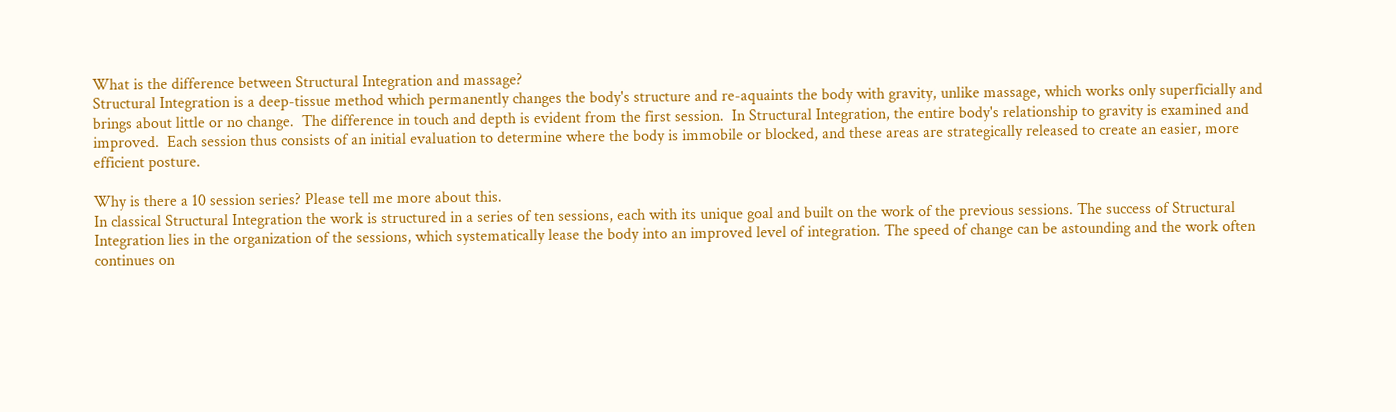What is the difference between Structural Integration and massage?
Structural Integration is a deep-tissue method which permanently changes the body's structure and re-aquaints the body with gravity, unlike massage, which works only superficially and brings about little or no change.  The difference in touch and depth is evident from the first session.  In Structural Integration, the entire body's relationship to gravity is examined and improved.  Each session thus consists of an initial evaluation to determine where the body is immobile or blocked, and these areas are strategically released to create an easier, more efficient posture.

Why is there a 10 session series? Please tell me more about this.
In classical Structural Integration the work is structured in a series of ten sessions, each with its unique goal and built on the work of the previous sessions. The success of Structural Integration lies in the organization of the sessions, which systematically lease the body into an improved level of integration. The speed of change can be astounding and the work often continues on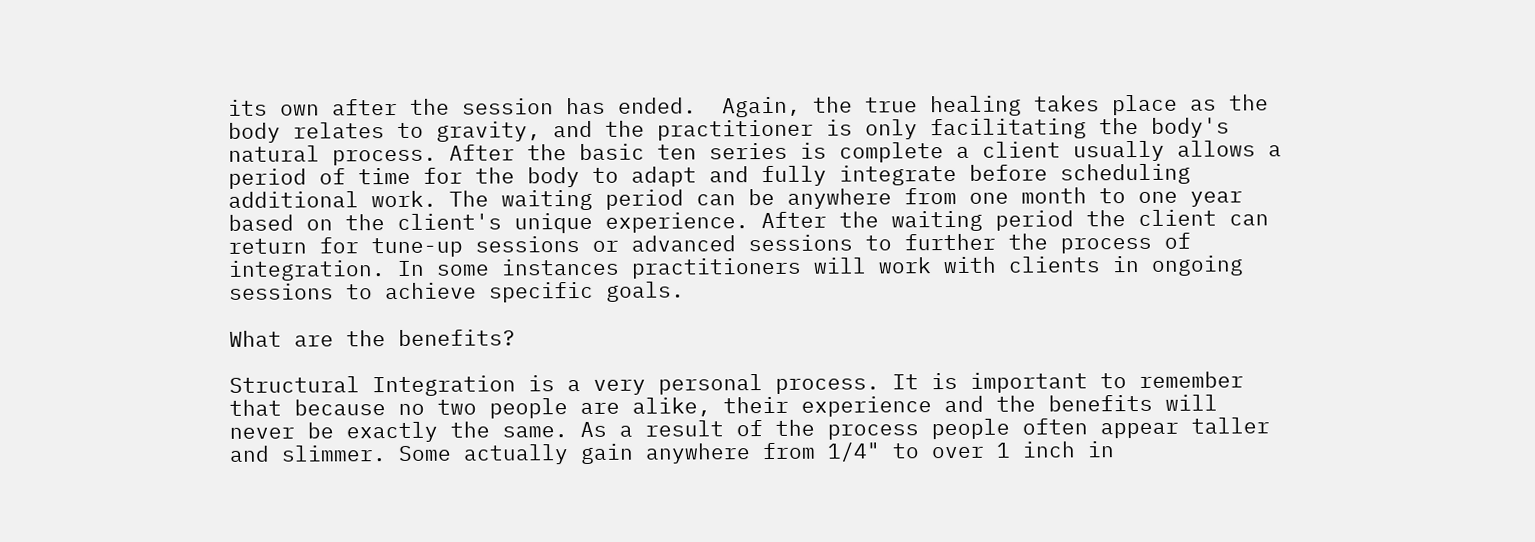its own after the session has ended.  Again, the true healing takes place as the body relates to gravity, and the practitioner is only facilitating the body's natural process. After the basic ten series is complete a client usually allows a period of time for the body to adapt and fully integrate before scheduling additional work. The waiting period can be anywhere from one month to one year based on the client's unique experience. After the waiting period the client can return for tune-up sessions or advanced sessions to further the process of integration. In some instances practitioners will work with clients in ongoing sessions to achieve specific goals.

What are the benefits?

Structural Integration is a very personal process. It is important to remember that because no two people are alike, their experience and the benefits will never be exactly the same. As a result of the process people often appear taller and slimmer. Some actually gain anywhere from 1/4" to over 1 inch in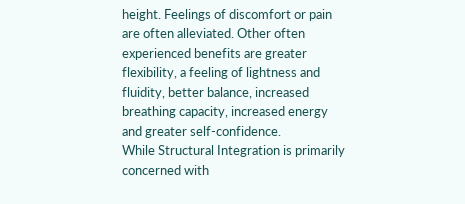height. Feelings of discomfort or pain are often alleviated. Other often experienced benefits are greater flexibility, a feeling of lightness and fluidity, better balance, increased breathing capacity, increased energy and greater self-confidence.
While Structural Integration is primarily concerned with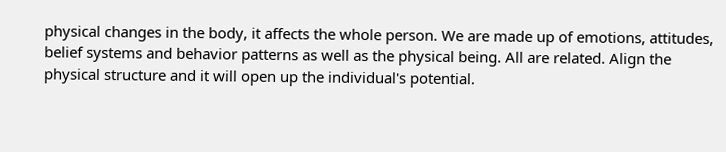physical changes in the body, it affects the whole person. We are made up of emotions, attitudes, belief systems and behavior patterns as well as the physical being. All are related. Align the physical structure and it will open up the individual's potential.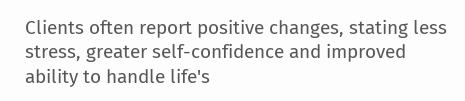Clients often report positive changes, stating less stress, greater self-confidence and improved ability to handle life's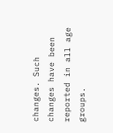changes. Such changes have been reported in all age groups.